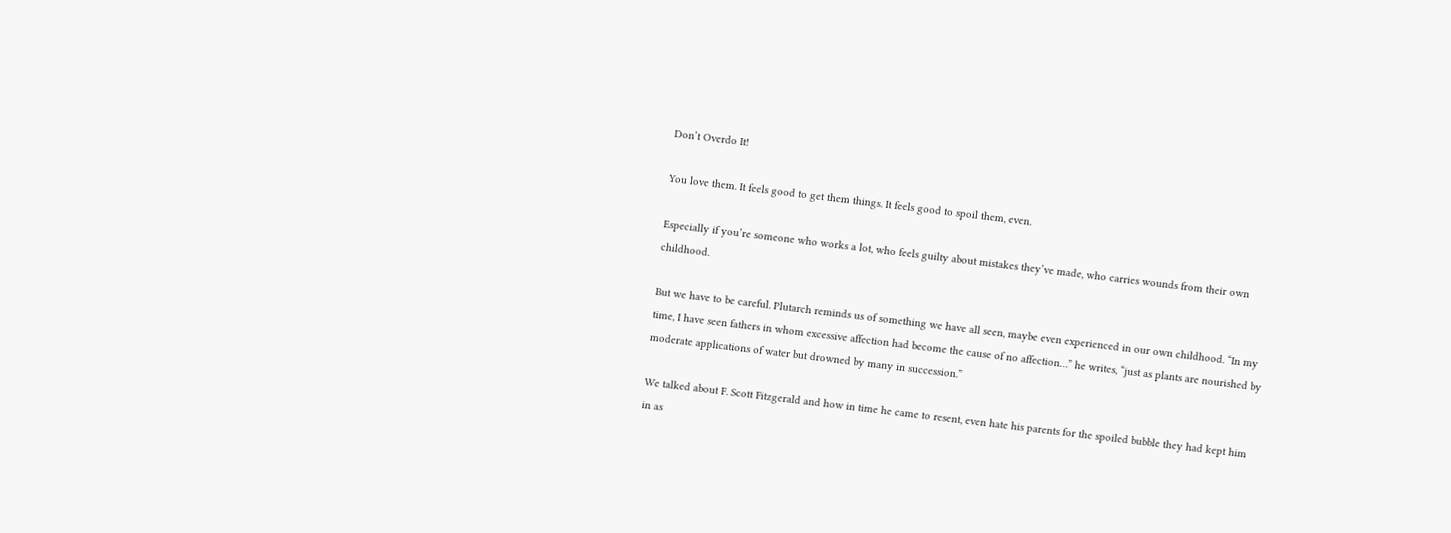Don’t Overdo It!

You love them. It feels good to get them things. It feels good to spoil them, even.

Especially if you’re someone who works a lot, who feels guilty about mistakes they’ve made, who carries wounds from their own childhood.

But we have to be careful. Plutarch reminds us of something we have all seen, maybe even experienced in our own childhood. “In my time, I have seen fathers in whom excessive affection had become the cause of no affection…” he writes, “just as plants are nourished by moderate applications of water but drowned by many in succession.”

We talked about F. Scott Fitzgerald and how in time he came to resent, even hate his parents for the spoiled bubble they had kept him in as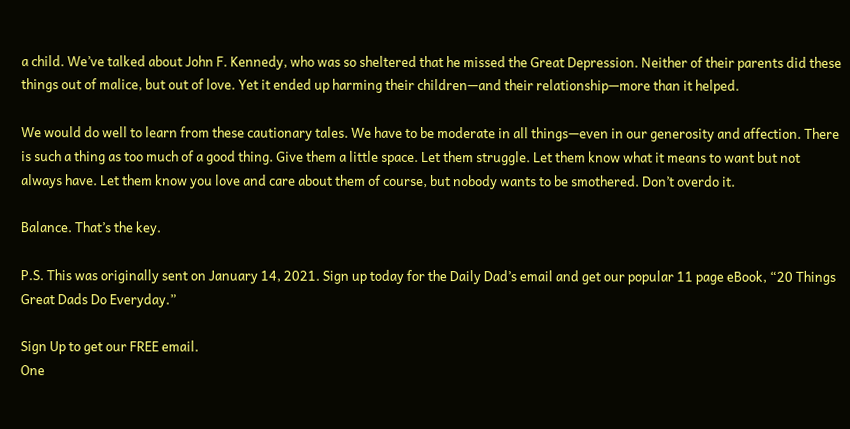a child. We’ve talked about John F. Kennedy, who was so sheltered that he missed the Great Depression. Neither of their parents did these things out of malice, but out of love. Yet it ended up harming their children—and their relationship—more than it helped.

We would do well to learn from these cautionary tales. We have to be moderate in all things—even in our generosity and affection. There is such a thing as too much of a good thing. Give them a little space. Let them struggle. Let them know what it means to want but not always have. Let them know you love and care about them of course, but nobody wants to be smothered. Don’t overdo it.

Balance. That’s the key.

P.S. This was originally sent on January 14, 2021. Sign up today for the Daily Dad’s email and get our popular 11 page eBook, “20 Things Great Dads Do Everyday.”

Sign Up to get our FREE email.
One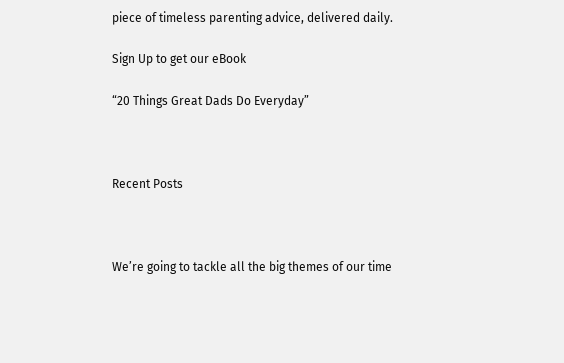piece of timeless parenting advice, delivered daily.

Sign Up to get our eBook

“20 Things Great Dads Do Everyday”



Recent Posts



We’re going to tackle all the big themes of our time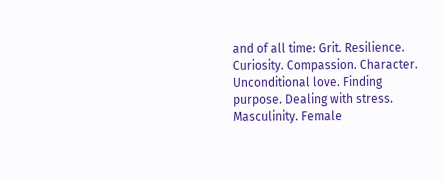and of all time: Grit. Resilience. Curiosity. Compassion. Character. Unconditional love. Finding purpose. Dealing with stress. Masculinity. Female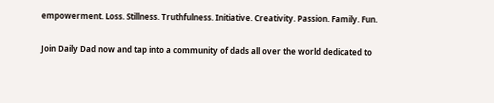empowerment. Loss. Stillness. Truthfulness. Initiative. Creativity. Passion. Family. Fun.

Join Daily Dad now and tap into a community of dads all over the world dedicated to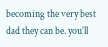becoming the very best dad they can be. you’ll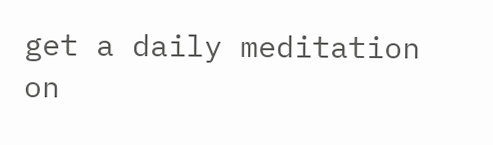get a daily meditation on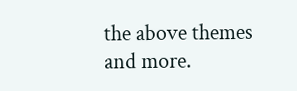the above themes and more.